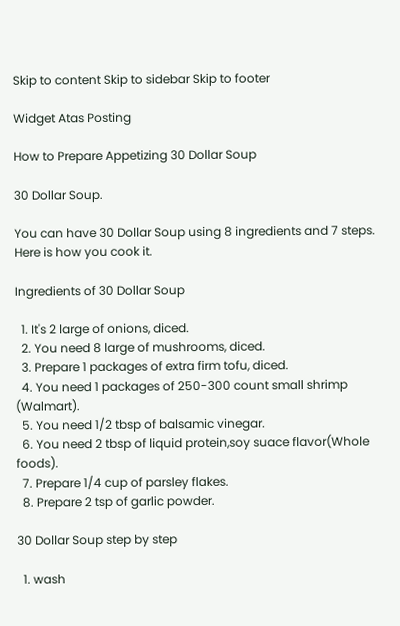Skip to content Skip to sidebar Skip to footer

Widget Atas Posting

How to Prepare Appetizing 30 Dollar Soup

30 Dollar Soup.

You can have 30 Dollar Soup using 8 ingredients and 7 steps. Here is how you cook it.

Ingredients of 30 Dollar Soup

  1. It's 2 large of onions, diced.
  2. You need 8 large of mushrooms, diced.
  3. Prepare 1 packages of extra firm tofu, diced.
  4. You need 1 packages of 250-300 count small shrimp (Walmart).
  5. You need 1/2 tbsp of balsamic vinegar.
  6. You need 2 tbsp of liquid protein,soy suace flavor(Whole foods).
  7. Prepare 1/4 cup of parsley flakes.
  8. Prepare 2 tsp of garlic powder.

30 Dollar Soup step by step

  1. wash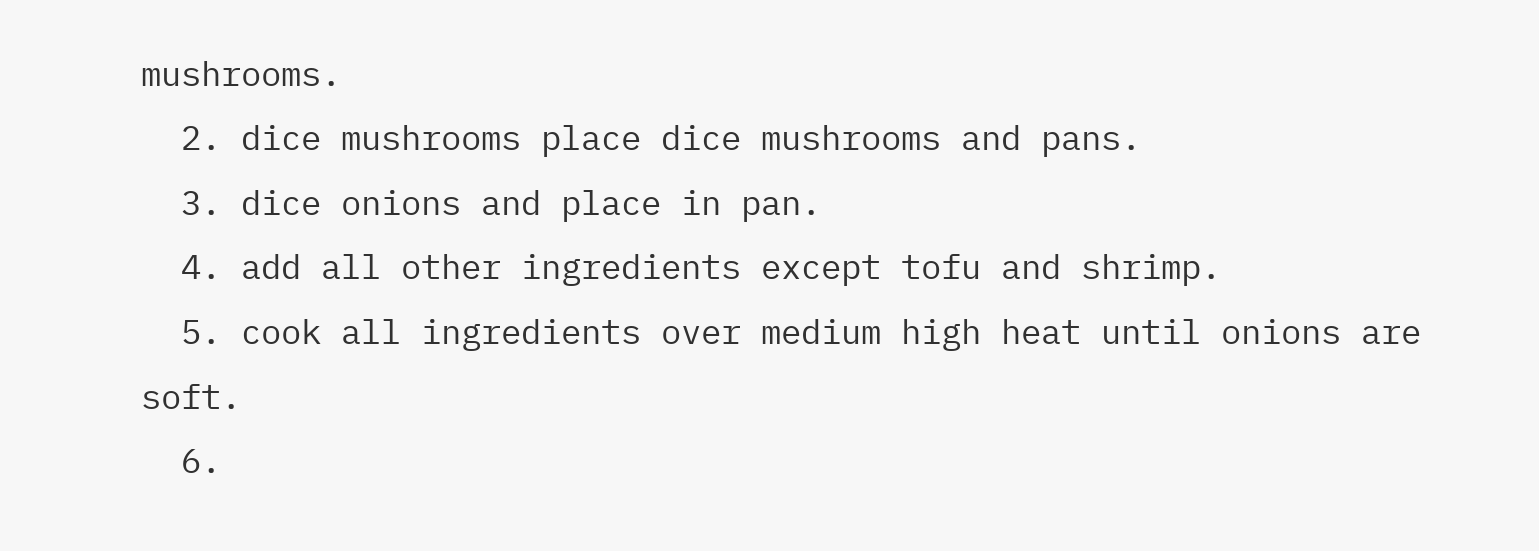mushrooms.
  2. dice mushrooms place dice mushrooms and pans.
  3. dice onions and place in pan.
  4. add all other ingredients except tofu and shrimp.
  5. cook all ingredients over medium high heat until onions are soft.
  6.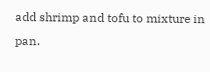add shrimp and tofu to mixture in pan.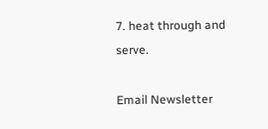7. heat through and serve.

Email Newsletter